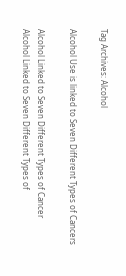Tag Archives: Alcohol

Alcohol Use is linked to Seven Different Types of Cancers

Alcohol Linked to Seven Different Types of Cancer
Alcohol Linked to Seven Different Types of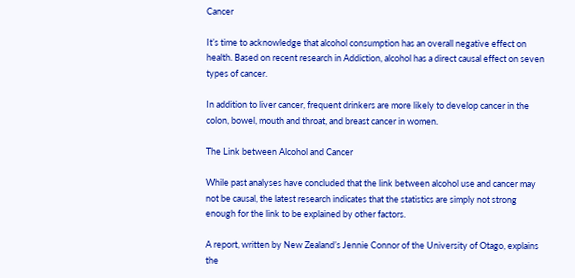Cancer

It’s time to acknowledge that alcohol consumption has an overall negative effect on health. Based on recent research in Addiction, alcohol has a direct causal effect on seven types of cancer.

In addition to liver cancer, frequent drinkers are more likely to develop cancer in the colon, bowel, mouth and throat, and breast cancer in women.

The Link between Alcohol and Cancer

While past analyses have concluded that the link between alcohol use and cancer may not be causal, the latest research indicates that the statistics are simply not strong enough for the link to be explained by other factors.

A report, written by New Zealand’s Jennie Connor of the University of Otago, explains the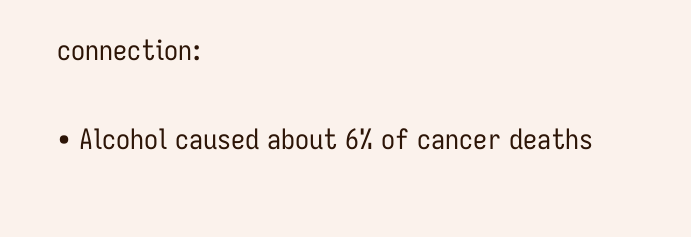connection:

• Alcohol caused about 6% of cancer deaths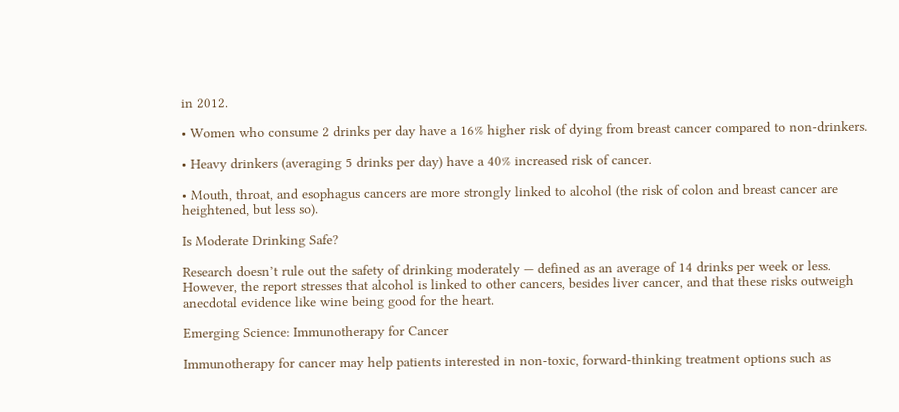in 2012.

• Women who consume 2 drinks per day have a 16% higher risk of dying from breast cancer compared to non-drinkers.

• Heavy drinkers (averaging 5 drinks per day) have a 40% increased risk of cancer.

• Mouth, throat, and esophagus cancers are more strongly linked to alcohol (the risk of colon and breast cancer are heightened, but less so).

Is Moderate Drinking Safe?

Research doesn’t rule out the safety of drinking moderately — defined as an average of 14 drinks per week or less. However, the report stresses that alcohol is linked to other cancers, besides liver cancer, and that these risks outweigh anecdotal evidence like wine being good for the heart.

Emerging Science: Immunotherapy for Cancer

Immunotherapy for cancer may help patients interested in non-toxic, forward-thinking treatment options such as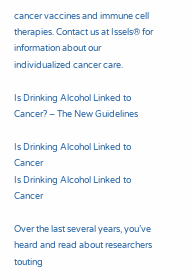cancer vaccines and immune cell therapies. Contact us at Issels® for information about our individualized cancer care.

Is Drinking Alcohol Linked to Cancer? – The New Guidelines

Is Drinking Alcohol Linked to Cancer
Is Drinking Alcohol Linked to Cancer

Over the last several years, you’ve heard and read about researchers touting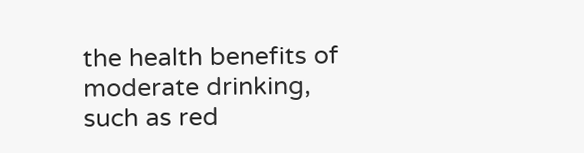the health benefits of moderate drinking, such as red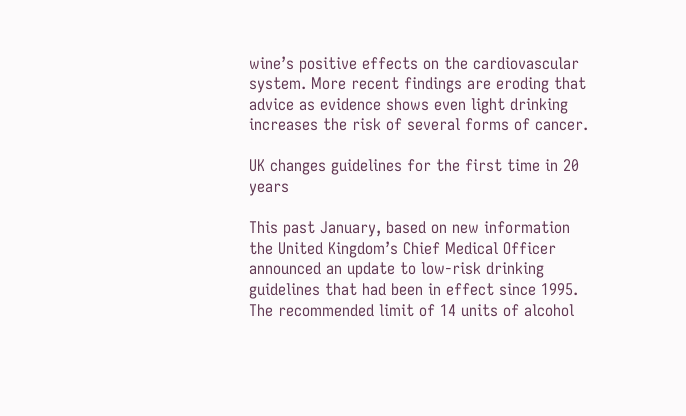wine’s positive effects on the cardiovascular system. More recent findings are eroding that advice as evidence shows even light drinking increases the risk of several forms of cancer.

UK changes guidelines for the first time in 20 years

This past January, based on new information the United Kingdom’s Chief Medical Officer announced an update to low-risk drinking guidelines that had been in effect since 1995. The recommended limit of 14 units of alcohol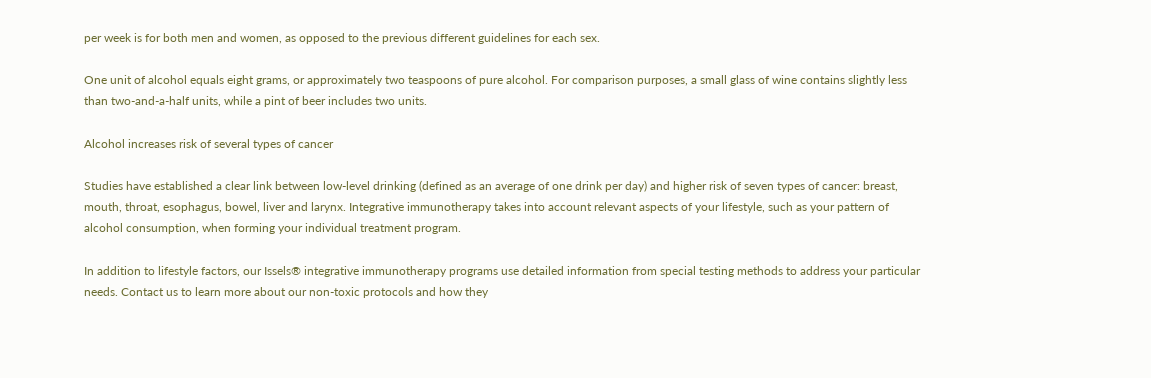per week is for both men and women, as opposed to the previous different guidelines for each sex.

One unit of alcohol equals eight grams, or approximately two teaspoons of pure alcohol. For comparison purposes, a small glass of wine contains slightly less than two-and-a-half units, while a pint of beer includes two units.

Alcohol increases risk of several types of cancer

Studies have established a clear link between low-level drinking (defined as an average of one drink per day) and higher risk of seven types of cancer: breast, mouth, throat, esophagus, bowel, liver and larynx. Integrative immunotherapy takes into account relevant aspects of your lifestyle, such as your pattern of alcohol consumption, when forming your individual treatment program.

In addition to lifestyle factors, our Issels® integrative immunotherapy programs use detailed information from special testing methods to address your particular needs. Contact us to learn more about our non-toxic protocols and how they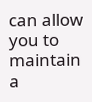can allow you to maintain a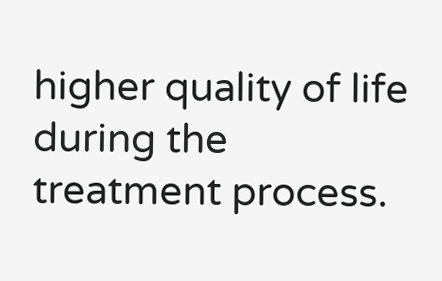higher quality of life during the treatment process.